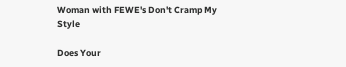Woman with FEWE's Don't Cramp My Style

Does Your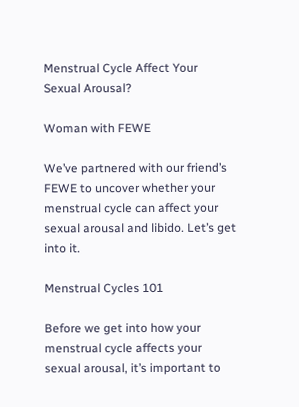Menstrual Cycle Affect Your Sexual Arousal?

Woman with FEWE

We’ve partnered with our friend’s FEWE to uncover whether your menstrual cycle can affect your sexual arousal and libido. Let’s get into it.

Menstrual Cycles 101

Before we get into how your menstrual cycle affects your sexual arousal, it’s important to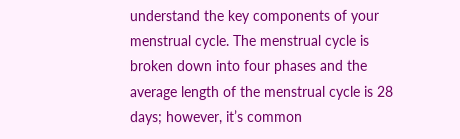understand the key components of your menstrual cycle. The menstrual cycle is broken down into four phases and the average length of the menstrual cycle is 28 days; however, it’s common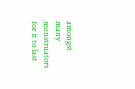amongst many menstruators for it to last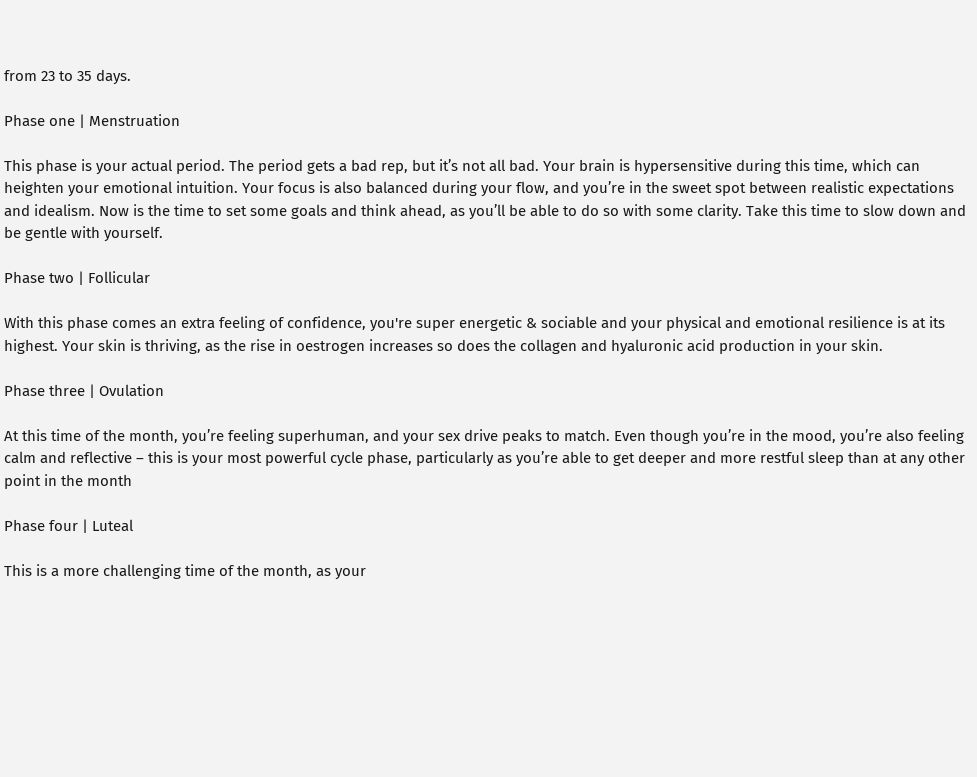from 23 to 35 days.

Phase one | Menstruation

This phase is your actual period. The period gets a bad rep, but it’s not all bad. Your brain is hypersensitive during this time, which can heighten your emotional intuition. Your focus is also balanced during your flow, and you’re in the sweet spot between realistic expectations and idealism. Now is the time to set some goals and think ahead, as you’ll be able to do so with some clarity. Take this time to slow down and be gentle with yourself.

Phase two | Follicular

With this phase comes an extra feeling of confidence, you're super energetic & sociable and your physical and emotional resilience is at its highest. Your skin is thriving, as the rise in oestrogen increases so does the collagen and hyaluronic acid production in your skin.

Phase three | Ovulation

At this time of the month, you’re feeling superhuman, and your sex drive peaks to match. Even though you’re in the mood, you’re also feeling calm and reflective – this is your most powerful cycle phase, particularly as you’re able to get deeper and more restful sleep than at any other point in the month

Phase four | Luteal

This is a more challenging time of the month, as your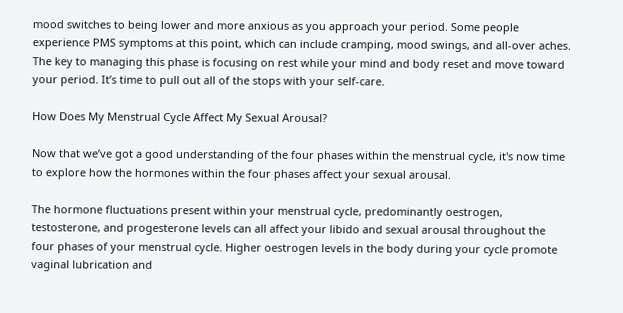mood switches to being lower and more anxious as you approach your period. Some people experience PMS symptoms at this point, which can include cramping, mood swings, and all-over aches. The key to managing this phase is focusing on rest while your mind and body reset and move toward your period. It’s time to pull out all of the stops with your self-care.

How Does My Menstrual Cycle Affect My Sexual Arousal?

Now that we’ve got a good understanding of the four phases within the menstrual cycle, it's now time to explore how the hormones within the four phases affect your sexual arousal.

The hormone fluctuations present within your menstrual cycle, predominantly oestrogen, testosterone, and progesterone levels can all affect your libido and sexual arousal throughout the four phases of your menstrual cycle. Higher oestrogen levels in the body during your cycle promote vaginal lubrication and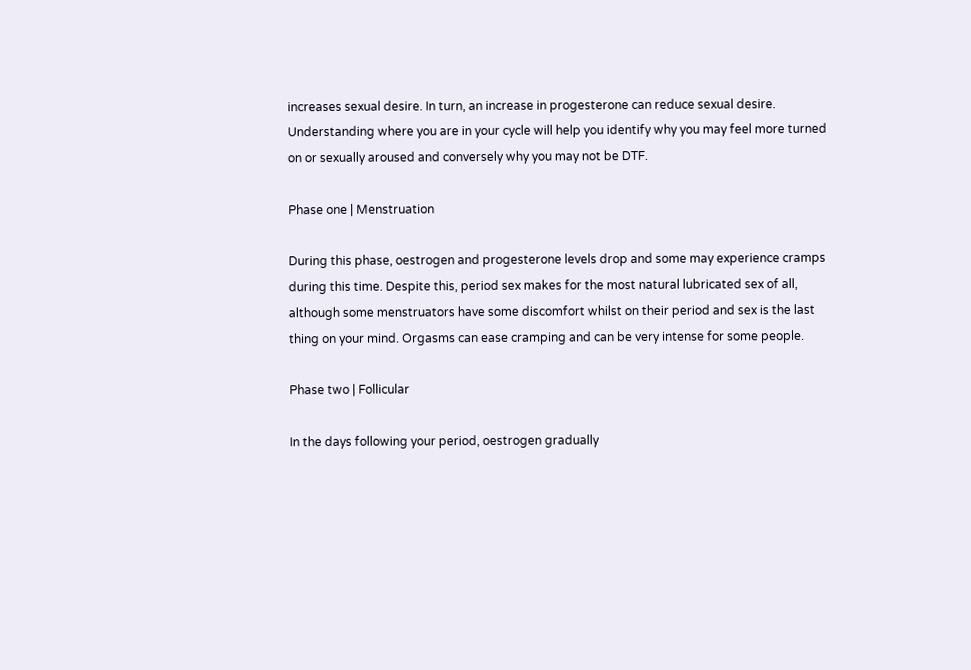increases sexual desire. In turn, an increase in progesterone can reduce sexual desire. Understanding where you are in your cycle will help you identify why you may feel more turned on or sexually aroused and conversely why you may not be DTF.

Phase one | Menstruation

During this phase, oestrogen and progesterone levels drop and some may experience cramps during this time. Despite this, period sex makes for the most natural lubricated sex of all, although some menstruators have some discomfort whilst on their period and sex is the last thing on your mind. Orgasms can ease cramping and can be very intense for some people.

Phase two | Follicular

In the days following your period, oestrogen gradually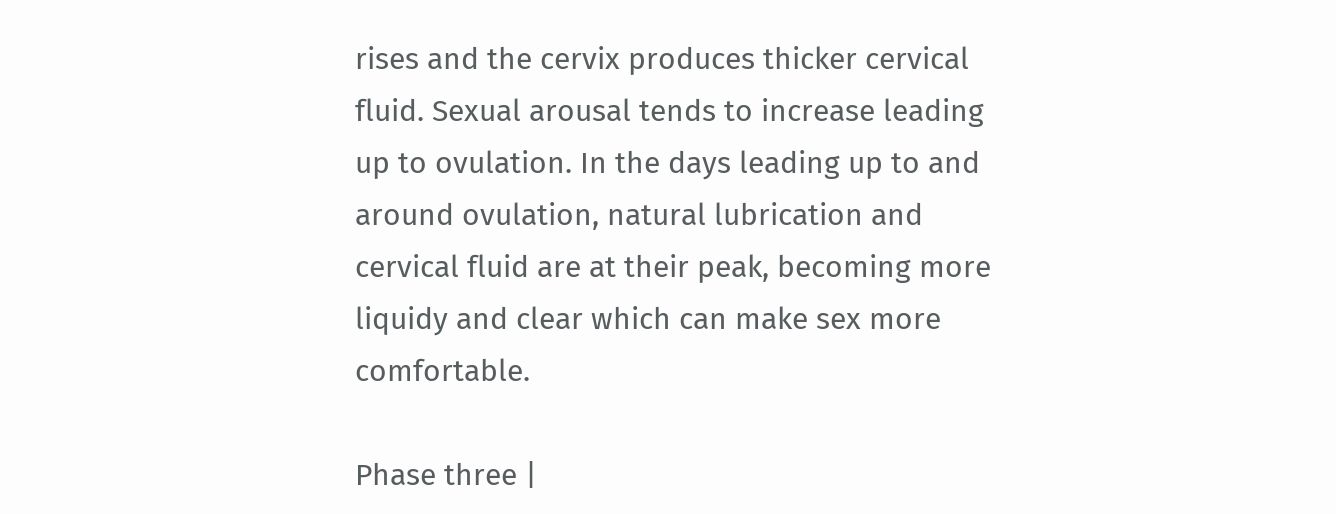rises and the cervix produces thicker cervical fluid. Sexual arousal tends to increase leading up to ovulation. In the days leading up to and around ovulation, natural lubrication and cervical fluid are at their peak, becoming more liquidy and clear which can make sex more comfortable.

Phase three |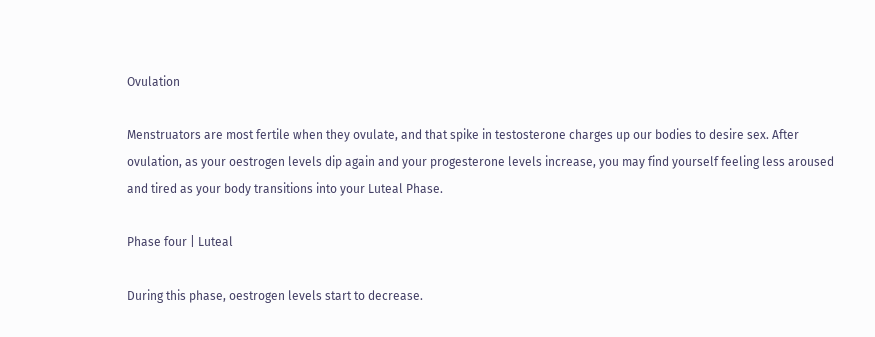Ovulation

Menstruators are most fertile when they ovulate, and that spike in testosterone charges up our bodies to desire sex. After ovulation, as your oestrogen levels dip again and your progesterone levels increase, you may find yourself feeling less aroused and tired as your body transitions into your Luteal Phase.

Phase four | Luteal

During this phase, oestrogen levels start to decrease.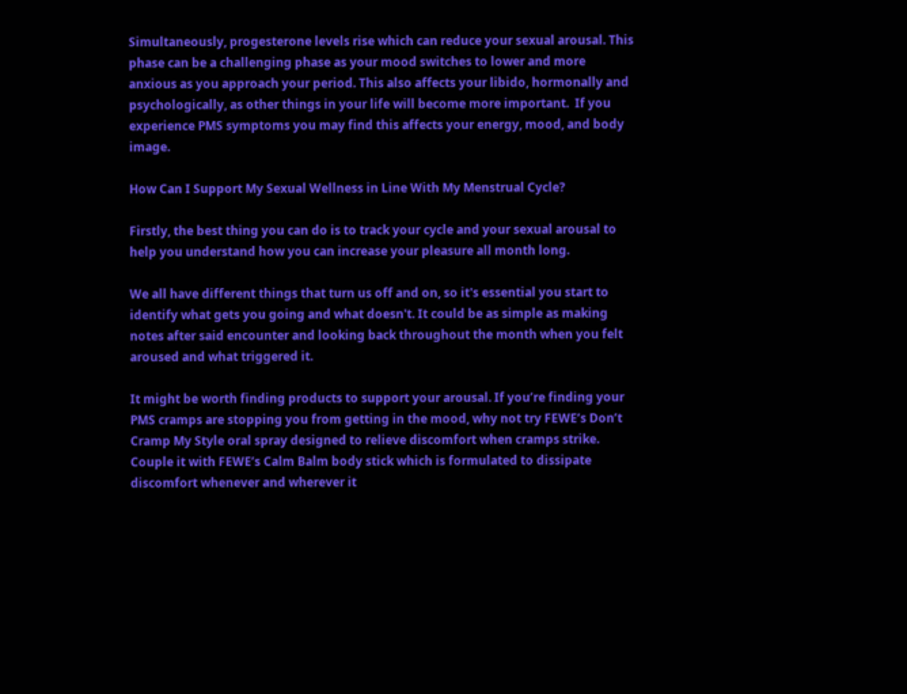Simultaneously, progesterone levels rise which can reduce your sexual arousal. This phase can be a challenging phase as your mood switches to lower and more anxious as you approach your period. This also affects your libido, hormonally and psychologically, as other things in your life will become more important.  If you experience PMS symptoms you may find this affects your energy, mood, and body image.

How Can I Support My Sexual Wellness in Line With My Menstrual Cycle?

Firstly, the best thing you can do is to track your cycle and your sexual arousal to help you understand how you can increase your pleasure all month long.

We all have different things that turn us off and on, so it's essential you start to identify what gets you going and what doesn't. It could be as simple as making notes after said encounter and looking back throughout the month when you felt aroused and what triggered it.

It might be worth finding products to support your arousal. If you’re finding your PMS cramps are stopping you from getting in the mood, why not try FEWE’s Don’t Cramp My Style oral spray designed to relieve discomfort when cramps strike. Couple it with FEWE’s Calm Balm body stick which is formulated to dissipate discomfort whenever and wherever it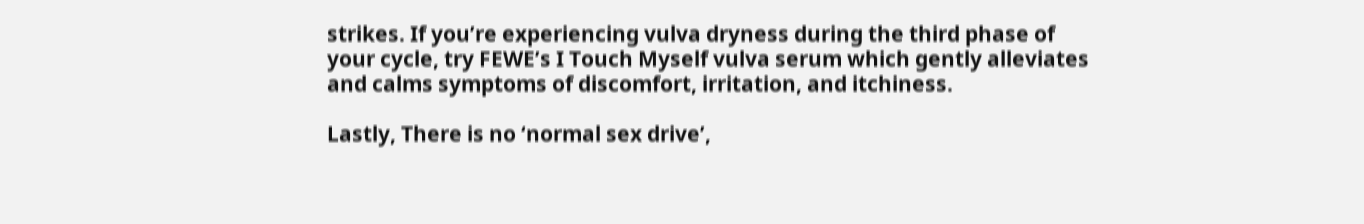strikes. If you’re experiencing vulva dryness during the third phase of your cycle, try FEWE’s I Touch Myself vulva serum which gently alleviates and calms symptoms of discomfort, irritation, and itchiness.

Lastly, There is no ‘normal sex drive’,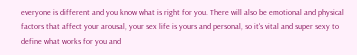everyone is different and you know what is right for you. There will also be emotional and physical factors that affect your arousal, your sex life is yours and personal, so it's vital and super sexy to define what works for you and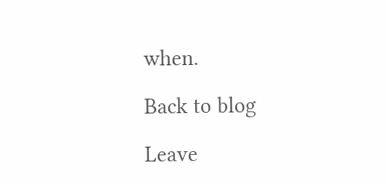when.

Back to blog

Leave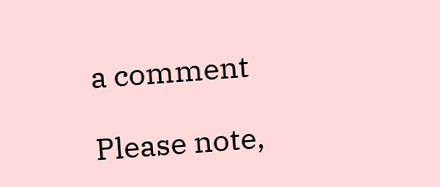a comment

Please note,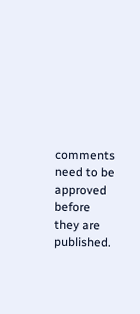comments need to be approved before they are published.